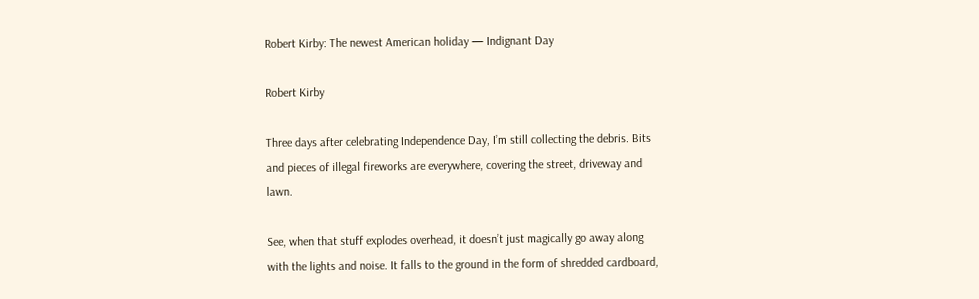Robert Kirby: The newest American holiday — Indignant Day

Robert Kirby

Three days after celebrating Independence Day, I’m still collecting the debris. Bits and pieces of illegal fireworks are everywhere, covering the street, driveway and lawn.

See, when that stuff explodes overhead, it doesn’t just magically go away along with the lights and noise. It falls to the ground in the form of shredded cardboard,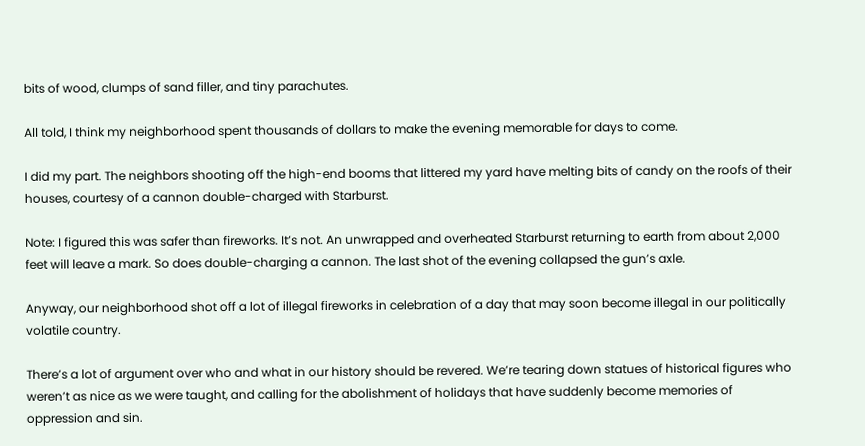bits of wood, clumps of sand filler, and tiny parachutes.

All told, I think my neighborhood spent thousands of dollars to make the evening memorable for days to come.

I did my part. The neighbors shooting off the high-end booms that littered my yard have melting bits of candy on the roofs of their houses, courtesy of a cannon double-charged with Starburst.

Note: I figured this was safer than fireworks. It’s not. An unwrapped and overheated Starburst returning to earth from about 2,000 feet will leave a mark. So does double-charging a cannon. The last shot of the evening collapsed the gun’s axle.

Anyway, our neighborhood shot off a lot of illegal fireworks in celebration of a day that may soon become illegal in our politically volatile country.

There’s a lot of argument over who and what in our history should be revered. We’re tearing down statues of historical figures who weren’t as nice as we were taught, and calling for the abolishment of holidays that have suddenly become memories of oppression and sin.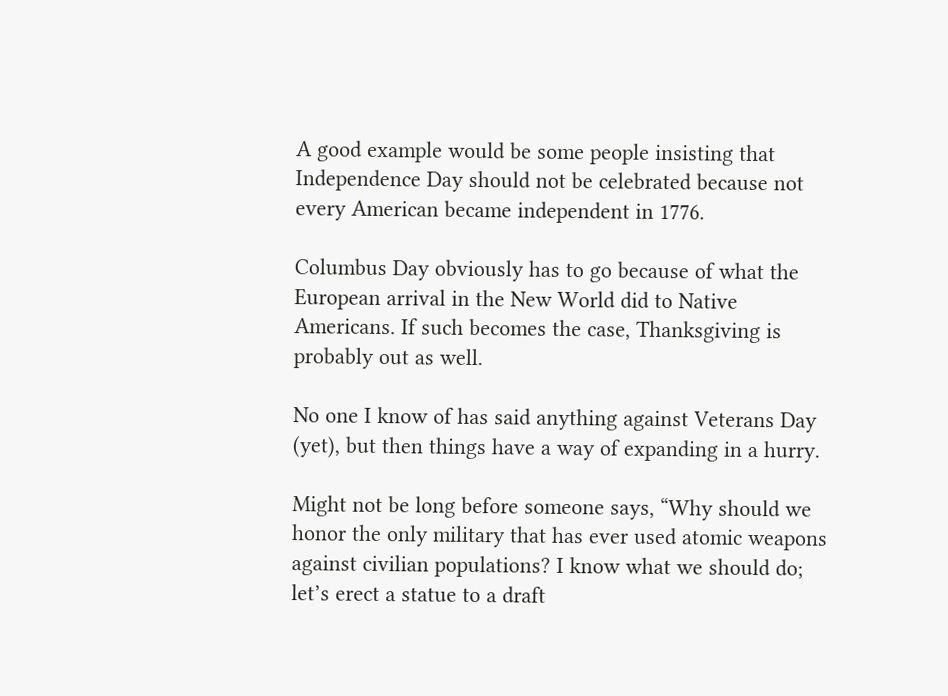A good example would be some people insisting that Independence Day should not be celebrated because not every American became independent in 1776.

Columbus Day obviously has to go because of what the European arrival in the New World did to Native Americans. If such becomes the case, Thanksgiving is probably out as well.

No one I know of has said anything against Veterans Day (yet), but then things have a way of expanding in a hurry.

Might not be long before someone says, “Why should we honor the only military that has ever used atomic weapons against civilian populations? I know what we should do; let’s erect a statue to a draft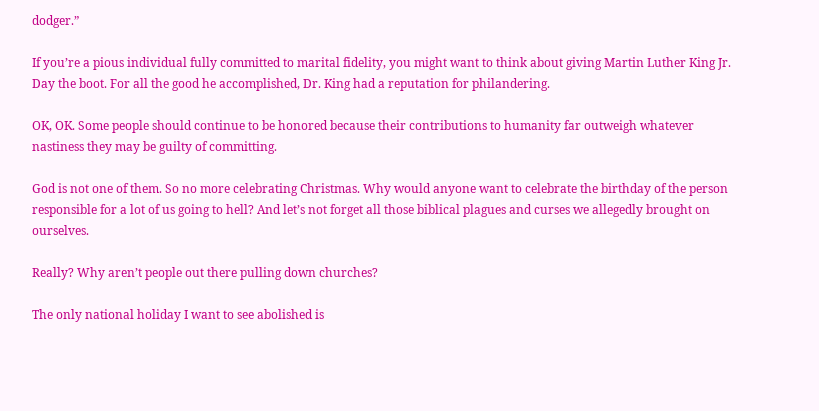dodger.”

If you’re a pious individual fully committed to marital fidelity, you might want to think about giving Martin Luther King Jr. Day the boot. For all the good he accomplished, Dr. King had a reputation for philandering.

OK, OK. Some people should continue to be honored because their contributions to humanity far outweigh whatever nastiness they may be guilty of committing.

God is not one of them. So no more celebrating Christmas. Why would anyone want to celebrate the birthday of the person responsible for a lot of us going to hell? And let’s not forget all those biblical plagues and curses we allegedly brought on ourselves.

Really? Why aren’t people out there pulling down churches?

The only national holiday I want to see abolished is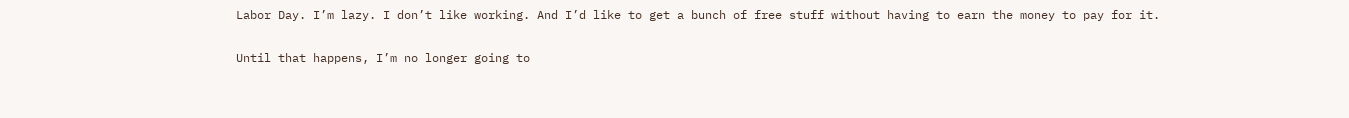Labor Day. I’m lazy. I don’t like working. And I’d like to get a bunch of free stuff without having to earn the money to pay for it.

Until that happens, I’m no longer going to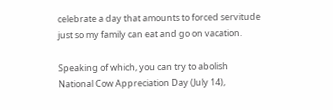celebrate a day that amounts to forced servitude just so my family can eat and go on vacation.

Speaking of which, you can try to abolish National Cow Appreciation Day (July 14),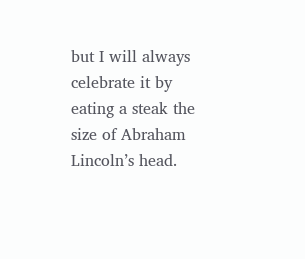but I will always celebrate it by eating a steak the size of Abraham Lincoln’s head.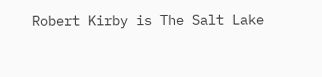Robert Kirby is The Salt Lake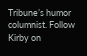Tribune’s humor columnist. Follow Kirby on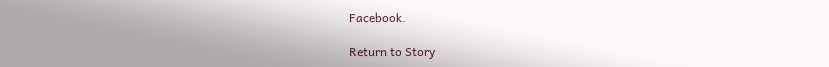Facebook.

Return to Story